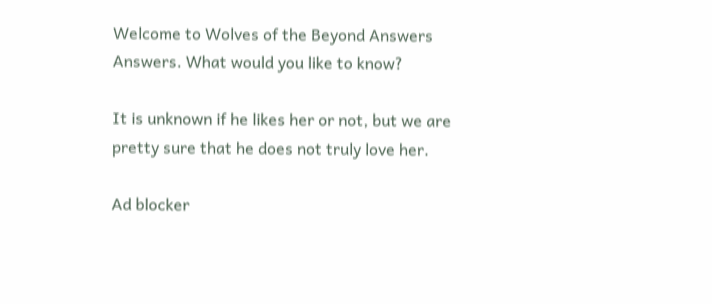Welcome to Wolves of the Beyond Answers Answers. What would you like to know?

It is unknown if he likes her or not, but we are pretty sure that he does not truly love her.

Ad blocker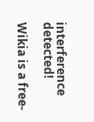interference detected!

Wikia is a free-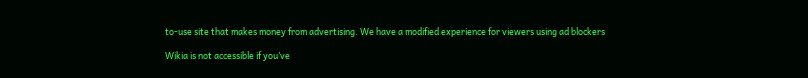to-use site that makes money from advertising. We have a modified experience for viewers using ad blockers

Wikia is not accessible if you’ve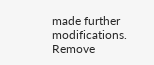made further modifications. Remove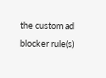the custom ad blocker rule(s)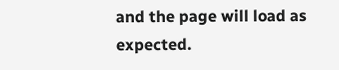and the page will load as expected.